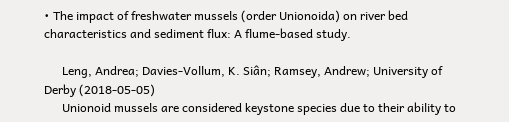• The impact of freshwater mussels (order Unionoida) on river bed characteristics and sediment flux: A flume-based study.

      Leng, Andrea; Davies-Vollum, K. Siân; Ramsey, Andrew; University of Derby (2018-05-05)
      Unionoid mussels are considered keystone species due to their ability to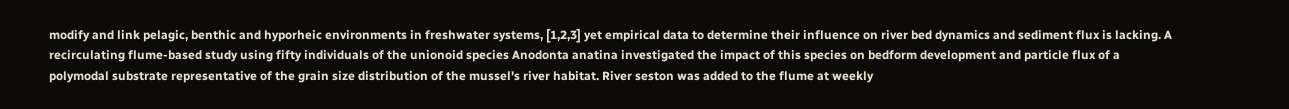modify and link pelagic, benthic and hyporheic environments in freshwater systems, [1,2,3] yet empirical data to determine their influence on river bed dynamics and sediment flux is lacking. A recirculating flume-based study using fifty individuals of the unionoid species Anodonta anatina investigated the impact of this species on bedform development and particle flux of a polymodal substrate representative of the grain size distribution of the mussel's river habitat. River seston was added to the flume at weekly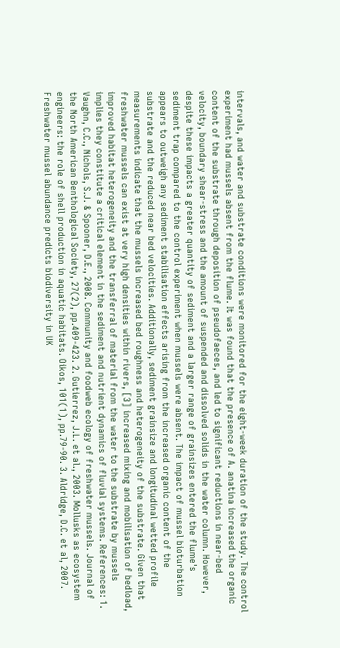intervals, and water and substrate conditions were monitored for the eight-week duration of the study. The control experiment had mussels absent from the flume. It was found that the presence of A. anatina increased the organic content of the substrate through deposition of pseudofaeces, and led to significant reductions in near-bed velocity, boundary shear-stress and the amount of suspended and dissolved solids in the water column. However, despite these impacts a greater quantity of sediment and a larger range of grainsizes entered the flume's sediment trap compared to the control experiment when mussels were absent. The impact of mussel bioturbation appears to outweigh any sediment stabilisation effects arising from the increased organic content of the substrate and the reduced near bed velocities. Additionally, sediment grainsize and longitudinal wetted profile measurements indicate that the mussels increased bed roughness and heterogeneity of the substrate. Given that freshwater mussels can exist at very high densities within rivers, [3] increased mixing and mobilisation of bedload, improved habitat heterogeneity and the transferral of material from the water to the substrate by mussels implies they constitute a critical element in the sediment and nutrient dynamics of fluvial systems. References: 1. Vaughn, C.C., Nichols, S.J. & Spooner, D.E., 2008. Community and foodweb ecology of freshwater mussels. Journal of the North American Benthological Society, 27(2), pp.409-423. 2. Gutierrez, J.L. et al., 2003. Mollusks as ecosystem engineers: the role of shell production in aquatic habitats. Oikos, 101(1), pp.79-90. 3. Aldridge, D.C. et al, 2007. Freshwater mussel abundance predicts biodiversity in UK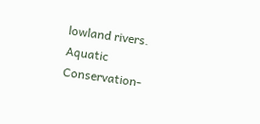lowland rivers. Aquatic Conservation-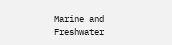Marine and Freshwater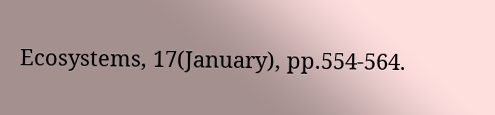Ecosystems, 17(January), pp.554-564.